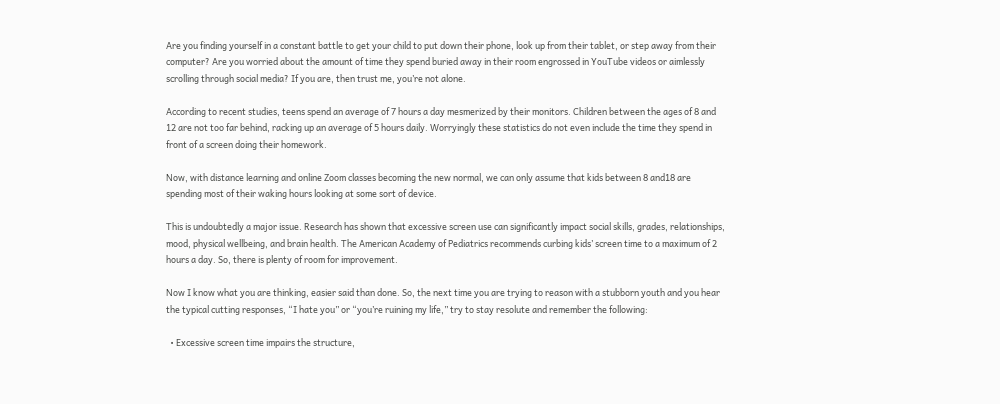Are you finding yourself in a constant battle to get your child to put down their phone, look up from their tablet, or step away from their computer? Are you worried about the amount of time they spend buried away in their room engrossed in YouTube videos or aimlessly scrolling through social media? If you are, then trust me, you’re not alone.

According to recent studies, teens spend an average of 7 hours a day mesmerized by their monitors. Children between the ages of 8 and 12 are not too far behind, racking up an average of 5 hours daily. Worryingly these statistics do not even include the time they spend in front of a screen doing their homework.

Now, with distance learning and online Zoom classes becoming the new normal, we can only assume that kids between 8 and18 are spending most of their waking hours looking at some sort of device.

This is undoubtedly a major issue. Research has shown that excessive screen use can significantly impact social skills, grades, relationships, mood, physical wellbeing, and brain health. The American Academy of Pediatrics recommends curbing kids’ screen time to a maximum of 2 hours a day. So, there is plenty of room for improvement.

Now I know what you are thinking, easier said than done. So, the next time you are trying to reason with a stubborn youth and you hear the typical cutting responses, “I hate you” or “you’re ruining my life,” try to stay resolute and remember the following:

  • Excessive screen time impairs the structure,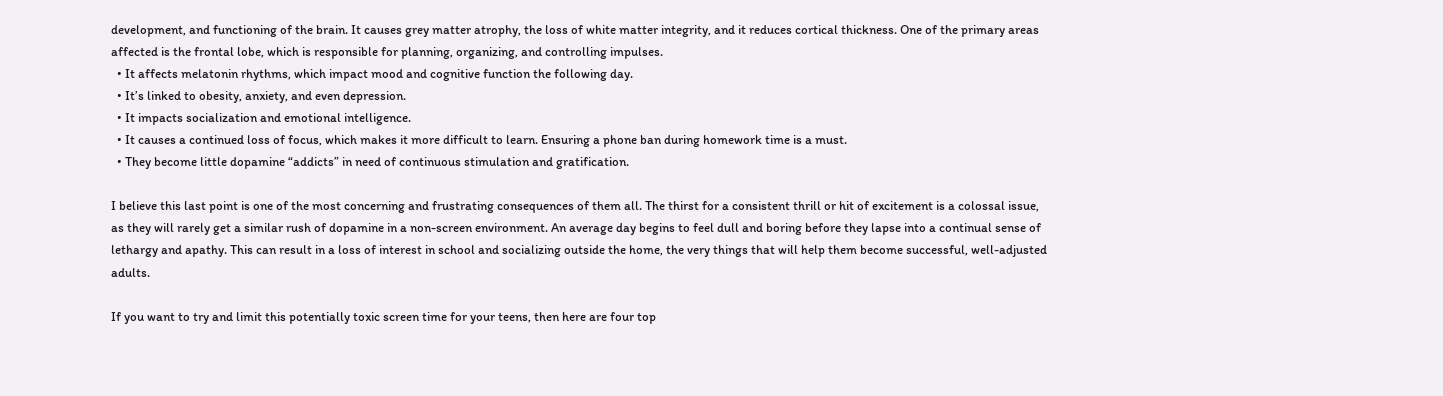development, and functioning of the brain. It causes grey matter atrophy, the loss of white matter integrity, and it reduces cortical thickness. One of the primary areas affected is the frontal lobe, which is responsible for planning, organizing, and controlling impulses.
  • It affects melatonin rhythms, which impact mood and cognitive function the following day.
  • It’s linked to obesity, anxiety, and even depression.
  • It impacts socialization and emotional intelligence.
  • It causes a continued loss of focus, which makes it more difficult to learn. Ensuring a phone ban during homework time is a must.
  • They become little dopamine “addicts” in need of continuous stimulation and gratification.

I believe this last point is one of the most concerning and frustrating consequences of them all. The thirst for a consistent thrill or hit of excitement is a colossal issue, as they will rarely get a similar rush of dopamine in a non-screen environment. An average day begins to feel dull and boring before they lapse into a continual sense of lethargy and apathy. This can result in a loss of interest in school and socializing outside the home, the very things that will help them become successful, well-adjusted adults.

If you want to try and limit this potentially toxic screen time for your teens, then here are four top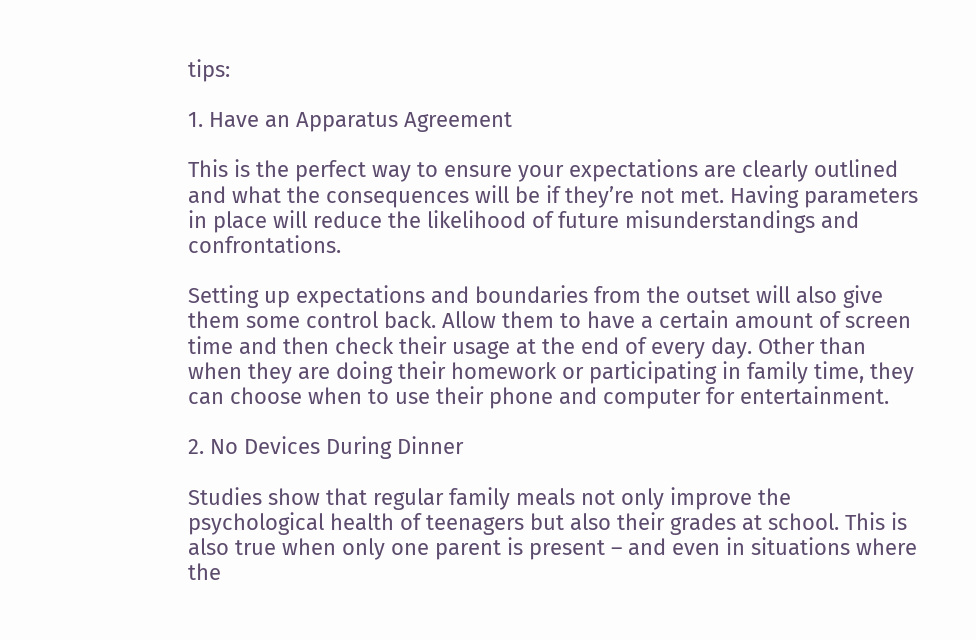tips:

1. Have an Apparatus Agreement

This is the perfect way to ensure your expectations are clearly outlined and what the consequences will be if they’re not met. Having parameters in place will reduce the likelihood of future misunderstandings and confrontations.

Setting up expectations and boundaries from the outset will also give them some control back. Allow them to have a certain amount of screen time and then check their usage at the end of every day. Other than when they are doing their homework or participating in family time, they can choose when to use their phone and computer for entertainment.

2. No Devices During Dinner

Studies show that regular family meals not only improve the psychological health of teenagers but also their grades at school. This is also true when only one parent is present – and even in situations where the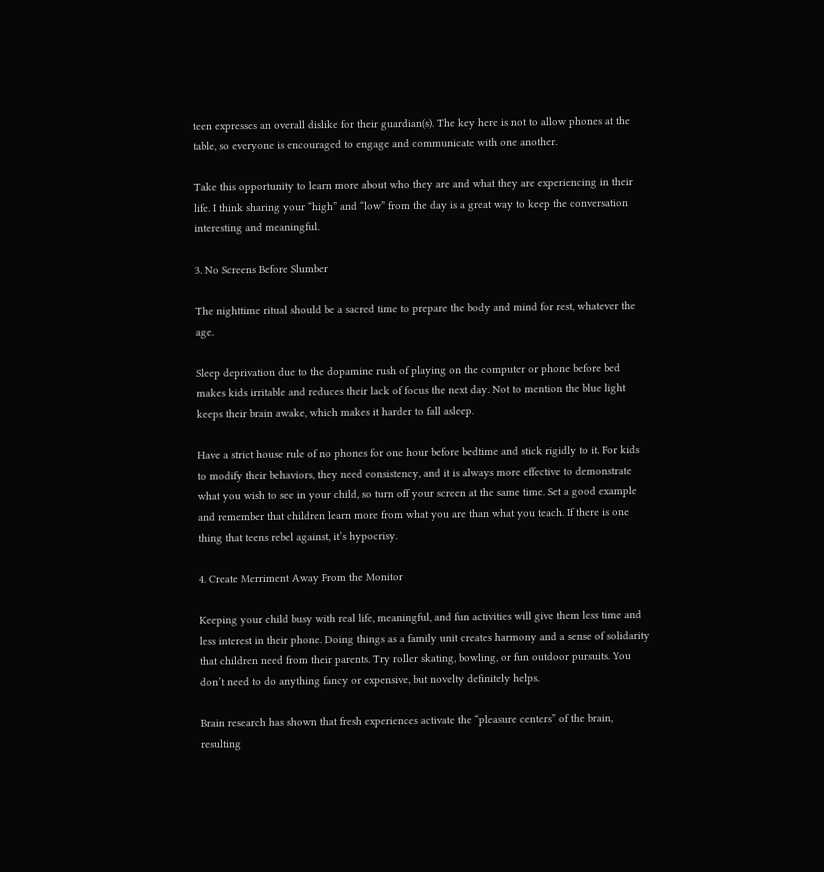teen expresses an overall dislike for their guardian(s). The key here is not to allow phones at the table, so everyone is encouraged to engage and communicate with one another.

Take this opportunity to learn more about who they are and what they are experiencing in their life. I think sharing your “high” and “low” from the day is a great way to keep the conversation interesting and meaningful.

3. No Screens Before Slumber

The nighttime ritual should be a sacred time to prepare the body and mind for rest, whatever the age.

Sleep deprivation due to the dopamine rush of playing on the computer or phone before bed makes kids irritable and reduces their lack of focus the next day. Not to mention the blue light keeps their brain awake, which makes it harder to fall asleep.

Have a strict house rule of no phones for one hour before bedtime and stick rigidly to it. For kids to modify their behaviors, they need consistency, and it is always more effective to demonstrate what you wish to see in your child, so turn off your screen at the same time. Set a good example and remember that children learn more from what you are than what you teach. If there is one thing that teens rebel against, it’s hypocrisy.

4. Create Merriment Away From the Monitor

Keeping your child busy with real life, meaningful, and fun activities will give them less time and less interest in their phone. Doing things as a family unit creates harmony and a sense of solidarity that children need from their parents. Try roller skating, bowling, or fun outdoor pursuits. You don’t need to do anything fancy or expensive, but novelty definitely helps.

Brain research has shown that fresh experiences activate the “pleasure centers” of the brain, resulting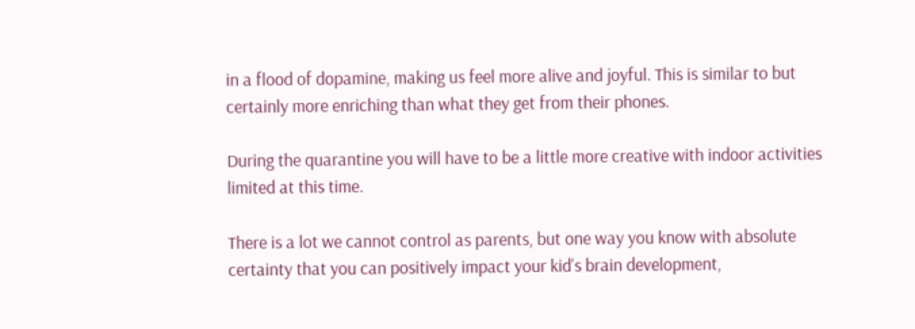in a flood of dopamine, making us feel more alive and joyful. This is similar to but certainly more enriching than what they get from their phones.

During the quarantine you will have to be a little more creative with indoor activities limited at this time.

There is a lot we cannot control as parents, but one way you know with absolute certainty that you can positively impact your kid’s brain development,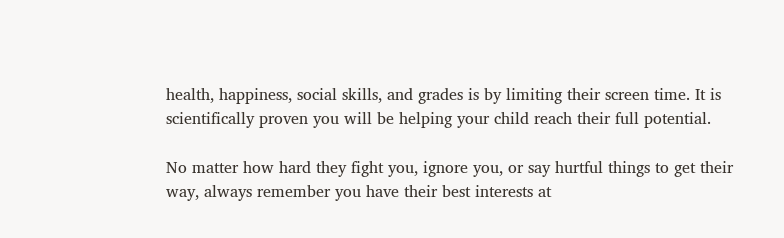health, happiness, social skills, and grades is by limiting their screen time. It is scientifically proven you will be helping your child reach their full potential.

No matter how hard they fight you, ignore you, or say hurtful things to get their way, always remember you have their best interests at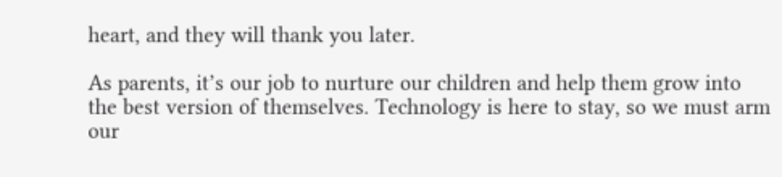heart, and they will thank you later.

As parents, it’s our job to nurture our children and help them grow into the best version of themselves. Technology is here to stay, so we must arm our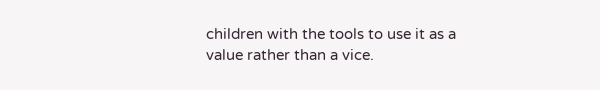children with the tools to use it as a value rather than a vice.